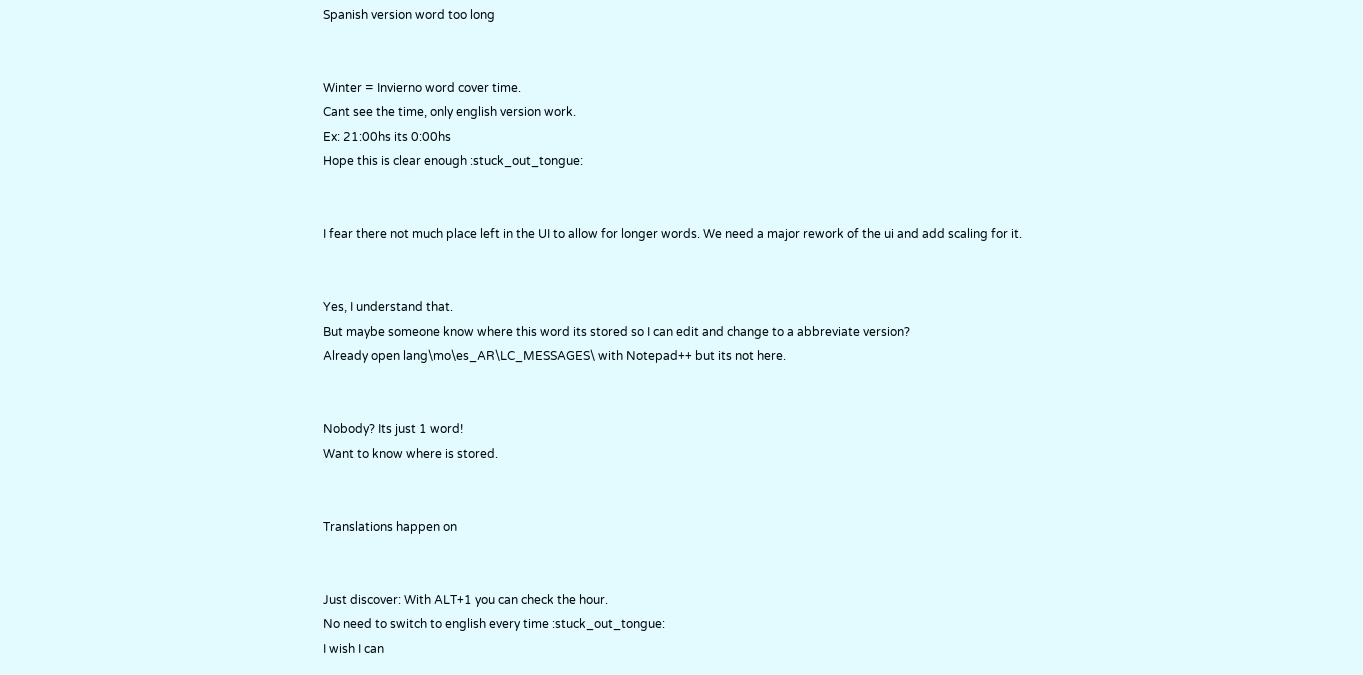Spanish version word too long


Winter = Invierno word cover time.
Cant see the time, only english version work.
Ex: 21:00hs its 0:00hs
Hope this is clear enough :stuck_out_tongue:


I fear there not much place left in the UI to allow for longer words. We need a major rework of the ui and add scaling for it.


Yes, I understand that.
But maybe someone know where this word its stored so I can edit and change to a abbreviate version?
Already open lang\mo\es_AR\LC_MESSAGES\ with Notepad++ but its not here.


Nobody? Its just 1 word!
Want to know where is stored.


Translations happen on


Just discover: With ALT+1 you can check the hour.
No need to switch to english every time :stuck_out_tongue:
I wish I can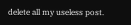delete all my useless post.